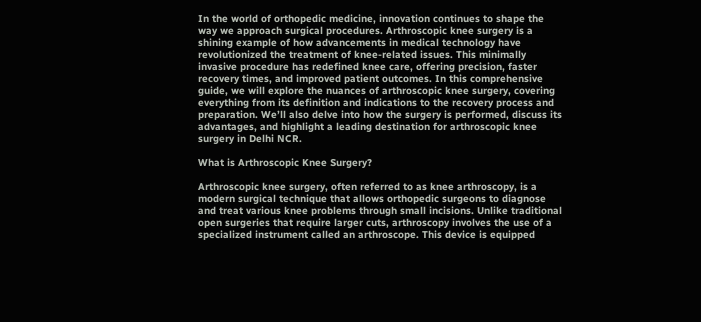In the world of orthopedic medicine, innovation continues to shape the way we approach surgical procedures. Arthroscopic knee surgery is a shining example of how advancements in medical technology have revolutionized the treatment of knee-related issues. This minimally invasive procedure has redefined knee care, offering precision, faster recovery times, and improved patient outcomes. In this comprehensive guide, we will explore the nuances of arthroscopic knee surgery, covering everything from its definition and indications to the recovery process and preparation. We’ll also delve into how the surgery is performed, discuss its advantages, and highlight a leading destination for arthroscopic knee surgery in Delhi NCR.

What is Arthroscopic Knee Surgery?

Arthroscopic knee surgery, often referred to as knee arthroscopy, is a modern surgical technique that allows orthopedic surgeons to diagnose and treat various knee problems through small incisions. Unlike traditional open surgeries that require larger cuts, arthroscopy involves the use of a specialized instrument called an arthroscope. This device is equipped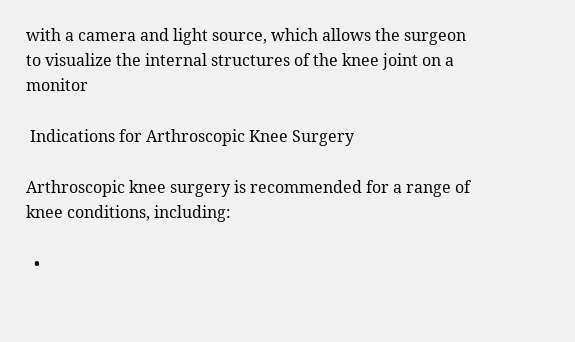with a camera and light source, which allows the surgeon to visualize the internal structures of the knee joint on a monitor

 Indications for Arthroscopic Knee Surgery

Arthroscopic knee surgery is recommended for a range of knee conditions, including:

  •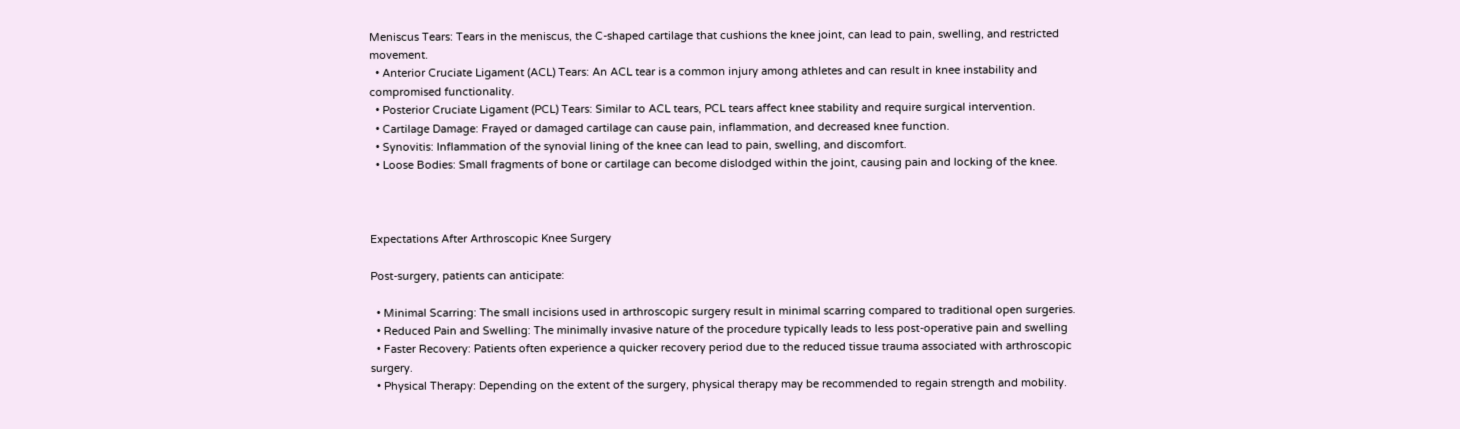Meniscus Tears: Tears in the meniscus, the C-shaped cartilage that cushions the knee joint, can lead to pain, swelling, and restricted movement.
  • Anterior Cruciate Ligament (ACL) Tears: An ACL tear is a common injury among athletes and can result in knee instability and compromised functionality.
  • Posterior Cruciate Ligament (PCL) Tears: Similar to ACL tears, PCL tears affect knee stability and require surgical intervention.
  • Cartilage Damage: Frayed or damaged cartilage can cause pain, inflammation, and decreased knee function.
  • Synovitis: Inflammation of the synovial lining of the knee can lead to pain, swelling, and discomfort.
  • Loose Bodies: Small fragments of bone or cartilage can become dislodged within the joint, causing pain and locking of the knee.



Expectations After Arthroscopic Knee Surgery

Post-surgery, patients can anticipate:

  • Minimal Scarring: The small incisions used in arthroscopic surgery result in minimal scarring compared to traditional open surgeries.
  • Reduced Pain and Swelling: The minimally invasive nature of the procedure typically leads to less post-operative pain and swelling
  • Faster Recovery: Patients often experience a quicker recovery period due to the reduced tissue trauma associated with arthroscopic surgery.
  • Physical Therapy: Depending on the extent of the surgery, physical therapy may be recommended to regain strength and mobility.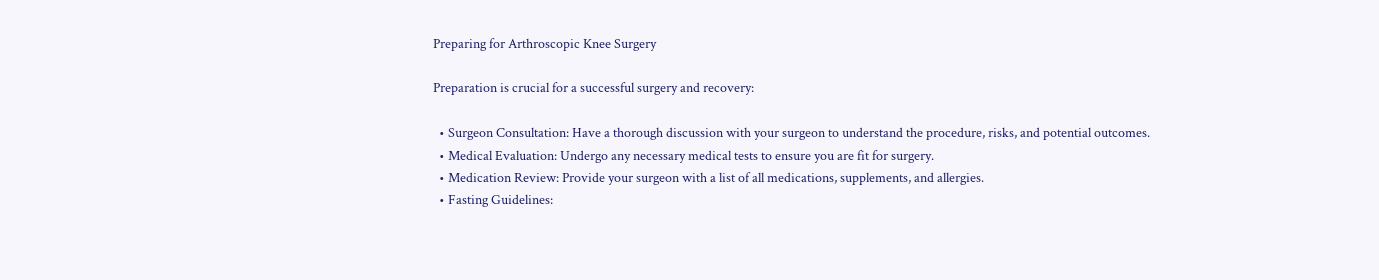Preparing for Arthroscopic Knee Surgery

Preparation is crucial for a successful surgery and recovery:

  • Surgeon Consultation: Have a thorough discussion with your surgeon to understand the procedure, risks, and potential outcomes.
  • Medical Evaluation: Undergo any necessary medical tests to ensure you are fit for surgery.
  • Medication Review: Provide your surgeon with a list of all medications, supplements, and allergies.
  • Fasting Guidelines: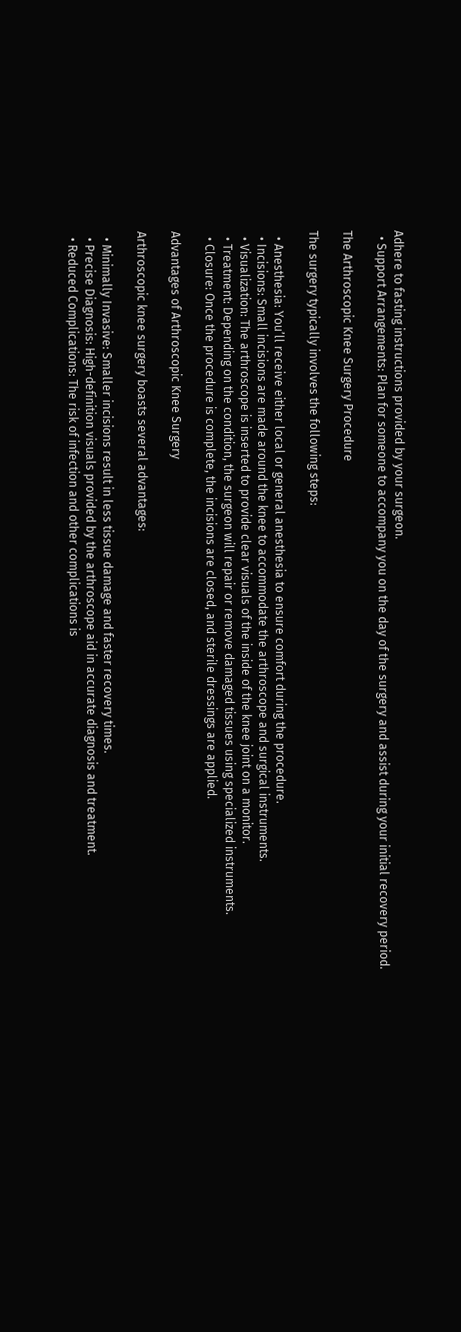Adhere to fasting instructions provided by your surgeon.
  • Support Arrangements: Plan for someone to accompany you on the day of the surgery and assist during your initial recovery period.

The Arthroscopic Knee Surgery Procedure

The surgery typically involves the following steps:

  • Anesthesia: You’ll receive either local or general anesthesia to ensure comfort during the procedure.
  • Incisions: Small incisions are made around the knee to accommodate the arthroscope and surgical instruments.
  • Visualization: The arthroscope is inserted to provide clear visuals of the inside of the knee joint on a monitor.
  • Treatment: Depending on the condition, the surgeon will repair or remove damaged tissues using specialized instruments.
  • Closure: Once the procedure is complete, the incisions are closed, and sterile dressings are applied.

Advantages of Arthroscopic Knee Surgery

Arthroscopic knee surgery boasts several advantages:

  • Minimally Invasive: Smaller incisions result in less tissue damage and faster recovery times.
  • Precise Diagnosis: High-definition visuals provided by the arthroscope aid in accurate diagnosis and treatment.
  • Reduced Complications: The risk of infection and other complications is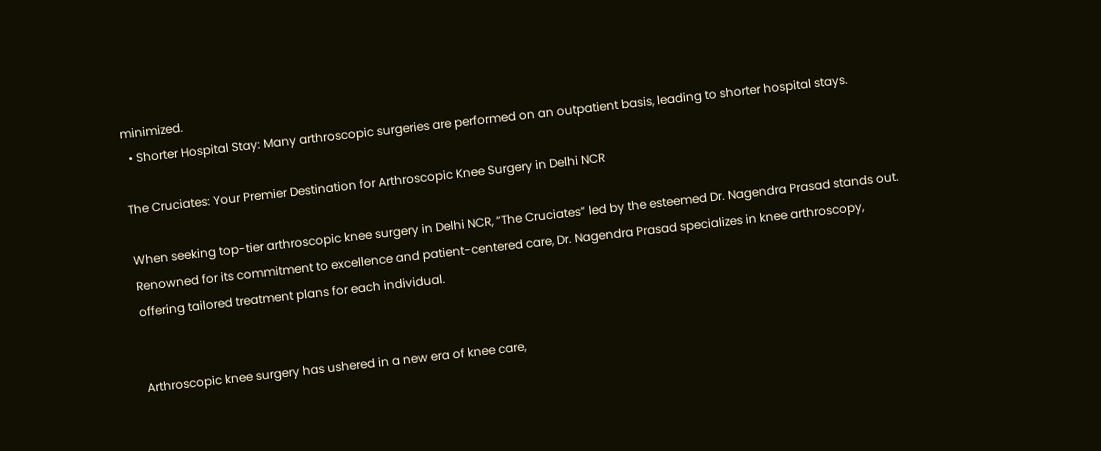minimized.
  • Shorter Hospital Stay: Many arthroscopic surgeries are performed on an outpatient basis, leading to shorter hospital stays.

The Cruciates: Your Premier Destination for Arthroscopic Knee Surgery in Delhi NCR

When seeking top-tier arthroscopic knee surgery in Delhi NCR, “The Cruciates” led by the esteemed Dr. Nagendra Prasad stands out. Renowned for its commitment to excellence and patient-centered care, Dr. Nagendra Prasad specializes in knee arthroscopy, offering tailored treatment plans for each individual.


Arthroscopic knee surgery has ushered in a new era of knee care,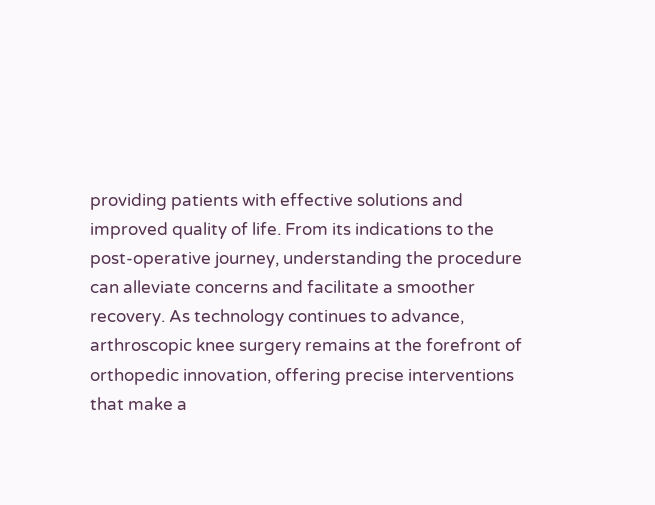providing patients with effective solutions and improved quality of life. From its indications to the post-operative journey, understanding the procedure can alleviate concerns and facilitate a smoother recovery. As technology continues to advance, arthroscopic knee surgery remains at the forefront of orthopedic innovation, offering precise interventions that make a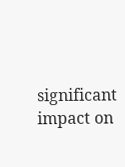significant impact on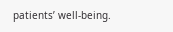patients’ well-being.